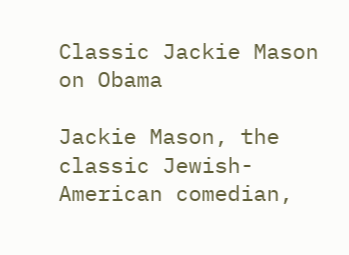Classic Jackie Mason on Obama

Jackie Mason, the classic Jewish-American comedian,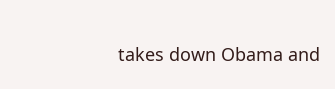takes down Obama and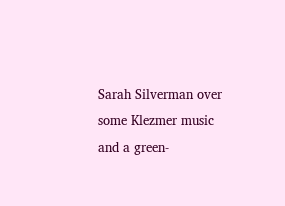Sarah Silverman over some Klezmer music and a green-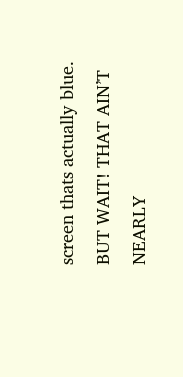screen thats actually blue. BUT WAIT! THAT AIN’T NEARLY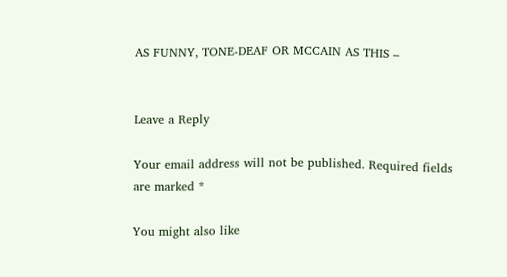AS FUNNY, TONE-DEAF OR MCCAIN AS THIS –


Leave a Reply

Your email address will not be published. Required fields are marked *

You might also like